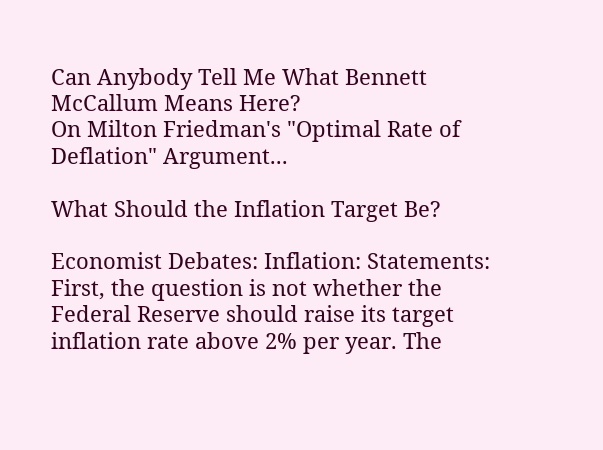Can Anybody Tell Me What Bennett McCallum Means Here?
On Milton Friedman's "Optimal Rate of Deflation" Argument...

What Should the Inflation Target Be?

Economist Debates: Inflation: Statements: First, the question is not whether the Federal Reserve should raise its target inflation rate above 2% per year. The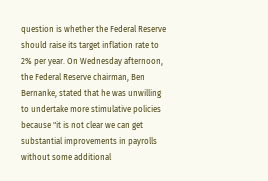question is whether the Federal Reserve should raise its target inflation rate to 2% per year. On Wednesday afternoon, the Federal Reserve chairman, Ben Bernanke, stated that he was unwilling to undertake more stimulative policies because "it is not clear we can get substantial improvements in payrolls without some additional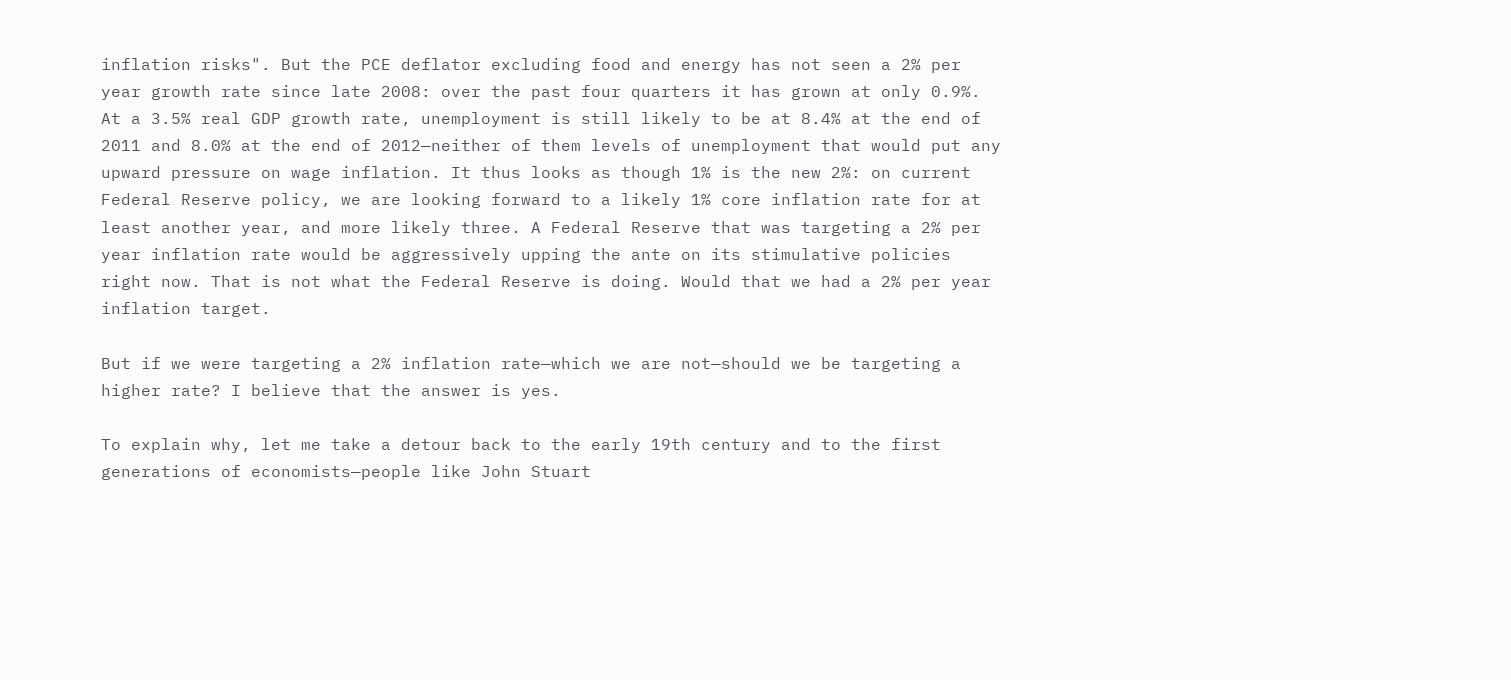inflation risks". But the PCE deflator excluding food and energy has not seen a 2% per year growth rate since late 2008: over the past four quarters it has grown at only 0.9%. At a 3.5% real GDP growth rate, unemployment is still likely to be at 8.4% at the end of 2011 and 8.0% at the end of 2012—neither of them levels of unemployment that would put any upward pressure on wage inflation. It thus looks as though 1% is the new 2%: on current Federal Reserve policy, we are looking forward to a likely 1% core inflation rate for at least another year, and more likely three. A Federal Reserve that was targeting a 2% per year inflation rate would be aggressively upping the ante on its stimulative policies right now. That is not what the Federal Reserve is doing. Would that we had a 2% per year inflation target.

But if we were targeting a 2% inflation rate—which we are not—should we be targeting a higher rate? I believe that the answer is yes.

To explain why, let me take a detour back to the early 19th century and to the first generations of economists—people like John Stuart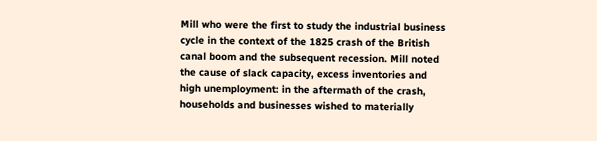Mill who were the first to study the industrial business cycle in the context of the 1825 crash of the British canal boom and the subsequent recession. Mill noted the cause of slack capacity, excess inventories and high unemployment: in the aftermath of the crash, households and businesses wished to materially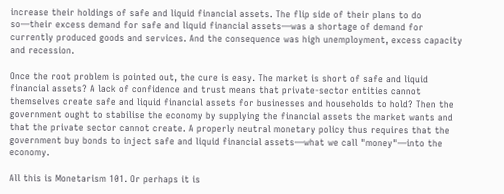increase their holdings of safe and liquid financial assets. The flip side of their plans to do so—their excess demand for safe and liquid financial assets—was a shortage of demand for currently produced goods and services. And the consequence was high unemployment, excess capacity and recession.

Once the root problem is pointed out, the cure is easy. The market is short of safe and liquid financial assets? A lack of confidence and trust means that private-sector entities cannot themselves create safe and liquid financial assets for businesses and households to hold? Then the government ought to stabilise the economy by supplying the financial assets the market wants and that the private sector cannot create. A properly neutral monetary policy thus requires that the government buy bonds to inject safe and liquid financial assets—what we call "money"—into the economy.

All this is Monetarism 101. Or perhaps it is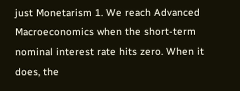just Monetarism 1. We reach Advanced Macroeconomics when the short-term nominal interest rate hits zero. When it does, the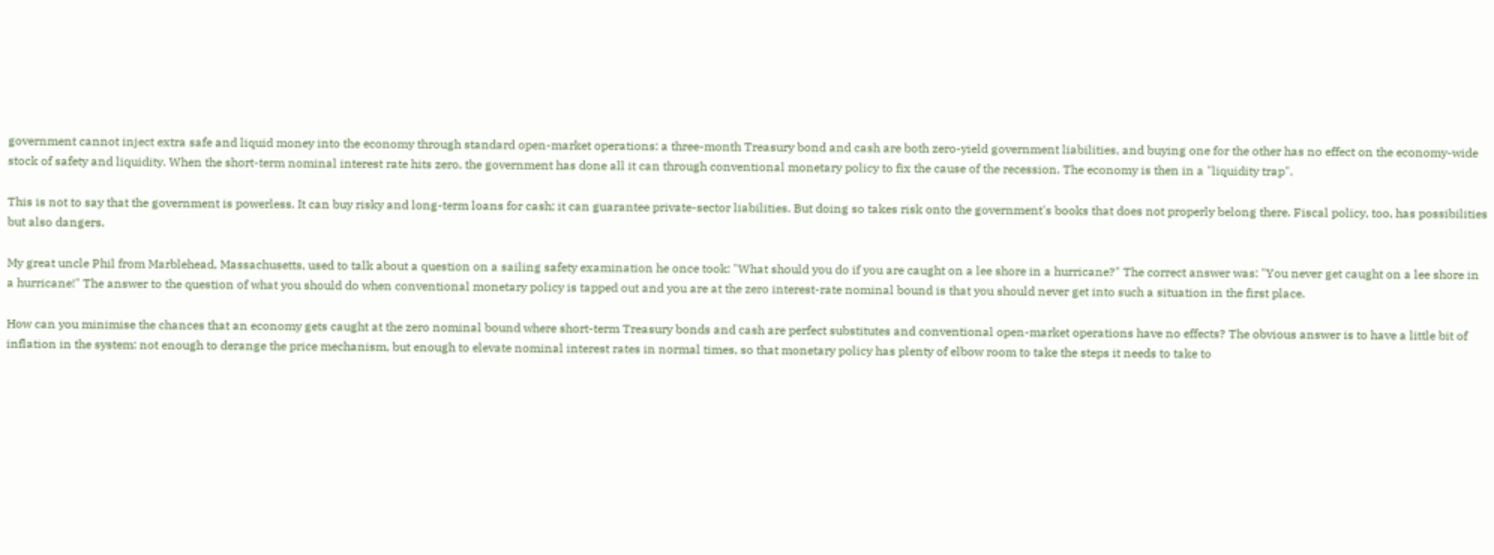government cannot inject extra safe and liquid money into the economy through standard open-market operations: a three-month Treasury bond and cash are both zero-yield government liabilities, and buying one for the other has no effect on the economy-wide stock of safety and liquidity. When the short-term nominal interest rate hits zero, the government has done all it can through conventional monetary policy to fix the cause of the recession. The economy is then in a "liquidity trap".

This is not to say that the government is powerless. It can buy risky and long-term loans for cash; it can guarantee private-sector liabilities. But doing so takes risk onto the government's books that does not properly belong there. Fiscal policy, too, has possibilities but also dangers.

My great uncle Phil from Marblehead, Massachusetts, used to talk about a question on a sailing safety examination he once took: "What should you do if you are caught on a lee shore in a hurricane?" The correct answer was: "You never get caught on a lee shore in a hurricane!" The answer to the question of what you should do when conventional monetary policy is tapped out and you are at the zero interest-rate nominal bound is that you should never get into such a situation in the first place.

How can you minimise the chances that an economy gets caught at the zero nominal bound where short-term Treasury bonds and cash are perfect substitutes and conventional open-market operations have no effects? The obvious answer is to have a little bit of inflation in the system: not enough to derange the price mechanism, but enough to elevate nominal interest rates in normal times, so that monetary policy has plenty of elbow room to take the steps it needs to take to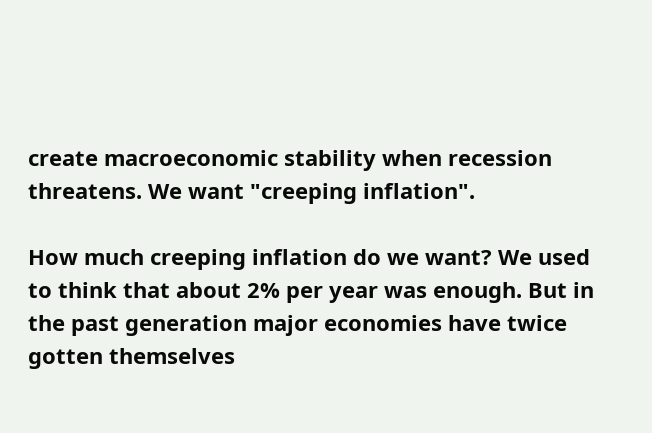create macroeconomic stability when recession threatens. We want "creeping inflation".

How much creeping inflation do we want? We used to think that about 2% per year was enough. But in the past generation major economies have twice gotten themselves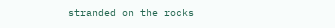stranded on the rocks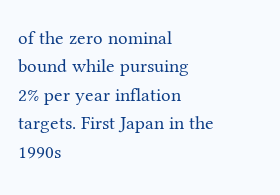of the zero nominal bound while pursuing 2% per year inflation targets. First Japan in the 1990s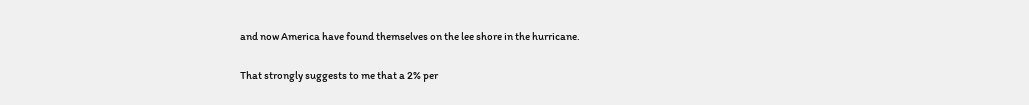and now America have found themselves on the lee shore in the hurricane.

That strongly suggests to me that a 2% per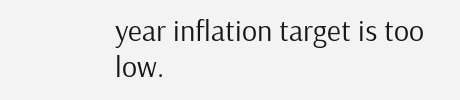year inflation target is too low.